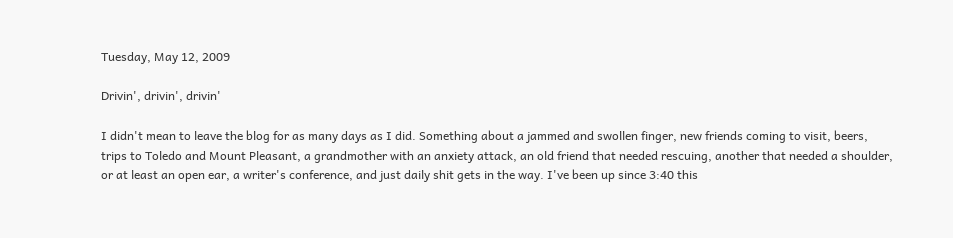Tuesday, May 12, 2009

Drivin', drivin', drivin'

I didn't mean to leave the blog for as many days as I did. Something about a jammed and swollen finger, new friends coming to visit, beers, trips to Toledo and Mount Pleasant, a grandmother with an anxiety attack, an old friend that needed rescuing, another that needed a shoulder, or at least an open ear, a writer's conference, and just daily shit gets in the way. I've been up since 3:40 this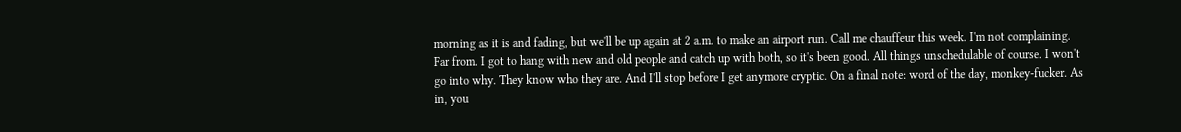morning as it is and fading, but we'll be up again at 2 a.m. to make an airport run. Call me chauffeur this week. I'm not complaining. Far from. I got to hang with new and old people and catch up with both, so it's been good. All things unschedulable of course. I won't go into why. They know who they are. And I'll stop before I get anymore cryptic. On a final note: word of the day, monkey-fucker. As in, you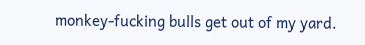monkey-fucking bulls get out of my yard.